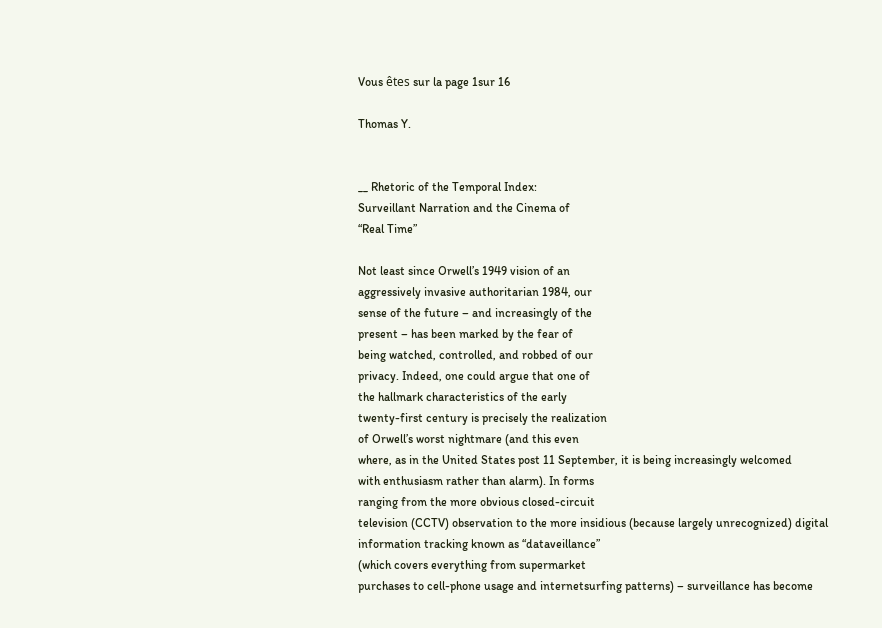Vous êtes sur la page 1sur 16

Thomas Y.


__ Rhetoric of the Temporal Index:
Surveillant Narration and the Cinema of
“Real Time”

Not least since Orwell’s 1949 vision of an
aggressively invasive authoritarian 1984, our
sense of the future – and increasingly of the
present – has been marked by the fear of
being watched, controlled, and robbed of our
privacy. Indeed, one could argue that one of
the hallmark characteristics of the early
twenty-first century is precisely the realization
of Orwell’s worst nightmare (and this even
where, as in the United States post 11 September, it is being increasingly welcomed
with enthusiasm rather than alarm). In forms
ranging from the more obvious closed-circuit
television (CCTV) observation to the more insidious (because largely unrecognized) digital
information tracking known as “dataveillance”
(which covers everything from supermarket
purchases to cell-phone usage and internetsurfing patterns) – surveillance has become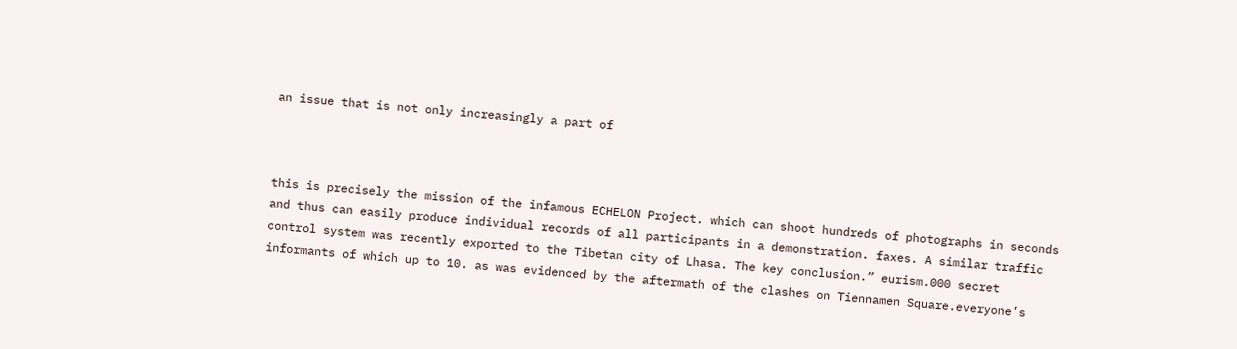an issue that is not only increasingly a part of



this is precisely the mission of the infamous ECHELON Project. which can shoot hundreds of photographs in seconds and thus can easily produce individual records of all participants in a demonstration. faxes. A similar traffic control system was recently exported to the Tibetan city of Lhasa. The key conclusion.” eurism.000 secret informants of which up to 10. as was evidenced by the aftermath of the clashes on Tiennamen Square.everyone’s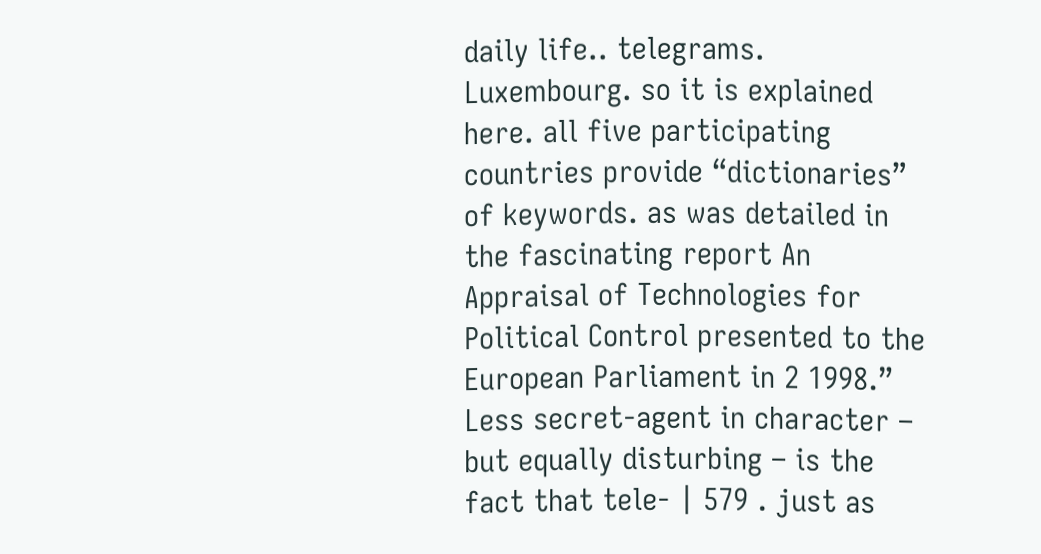daily life.. telegrams. Luxembourg. so it is explained here. all five participating countries provide “dictionaries” of keywords. as was detailed in the fascinating report An Appraisal of Technologies for Political Control presented to the European Parliament in 2 1998.” Less secret-agent in character – but equally disturbing – is the fact that tele- | 579 . just as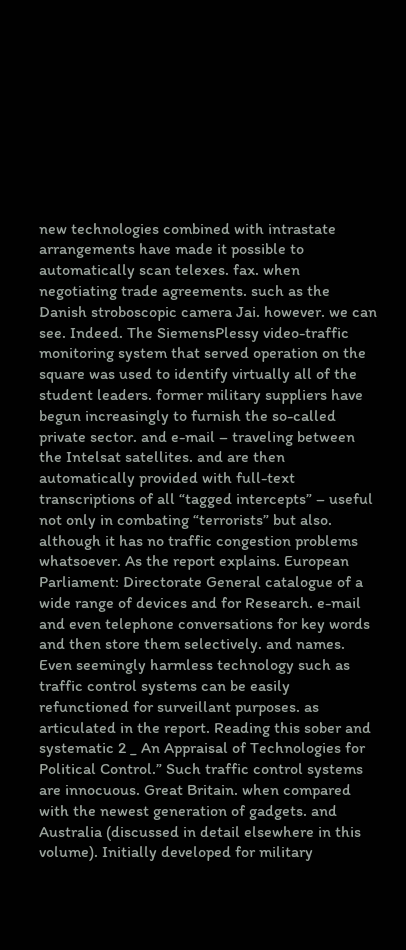new technologies combined with intrastate arrangements have made it possible to automatically scan telexes. fax. when negotiating trade agreements. such as the Danish stroboscopic camera Jai. however. we can see. Indeed. The SiemensPlessy video-traffic monitoring system that served operation on the square was used to identify virtually all of the student leaders. former military suppliers have begun increasingly to furnish the so-called private sector. and e-mail – traveling between the Intelsat satellites. and are then automatically provided with full-text transcriptions of all “tagged intercepts” – useful not only in combating “terrorists” but also. although it has no traffic congestion problems whatsoever. As the report explains. European Parliament: Directorate General catalogue of a wide range of devices and for Research. e-mail and even telephone conversations for key words and then store them selectively. and names. Even seemingly harmless technology such as traffic control systems can be easily refunctioned for surveillant purposes. as articulated in the report. Reading this sober and systematic 2 _ An Appraisal of Technologies for Political Control.” Such traffic control systems are innocuous. Great Britain. when compared with the newest generation of gadgets. and Australia (discussed in detail elsewhere in this volume). Initially developed for military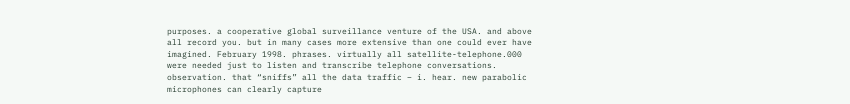purposes. a cooperative global surveillance venture of the USA. and above all record you. but in many cases more extensive than one could ever have imagined. February 1998. phrases. virtually all satellite-telephone.000 were needed just to listen and transcribe telephone conversations. observation. that “sniffs” all the data traffic – i. hear. new parabolic microphones can clearly capture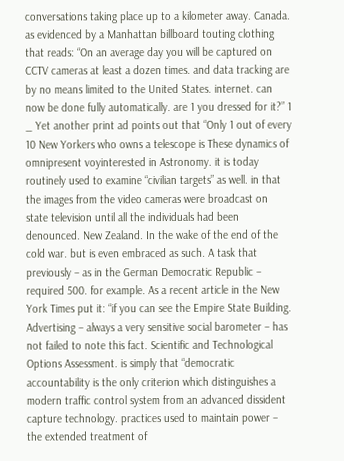conversations taking place up to a kilometer away. Canada. as evidenced by a Manhattan billboard touting clothing that reads: “On an average day you will be captured on CCTV cameras at least a dozen times. and data tracking are by no means limited to the United States. internet. can now be done fully automatically. are 1 you dressed for it?” 1 _ Yet another print ad points out that “Only 1 out of every 10 New Yorkers who owns a telescope is These dynamics of omnipresent voyinterested in Astronomy. it is today routinely used to examine “civilian targets” as well. in that the images from the video cameras were broadcast on state television until all the individuals had been denounced. New Zealand. In the wake of the end of the cold war. but is even embraced as such. A task that previously – as in the German Democratic Republic – required 500. for example. As a recent article in the New York Times put it: “if you can see the Empire State Building. Advertising – always a very sensitive social barometer – has not failed to note this fact. Scientific and Technological Options Assessment. is simply that “democratic accountability is the only criterion which distinguishes a modern traffic control system from an advanced dissident capture technology. practices used to maintain power – the extended treatment of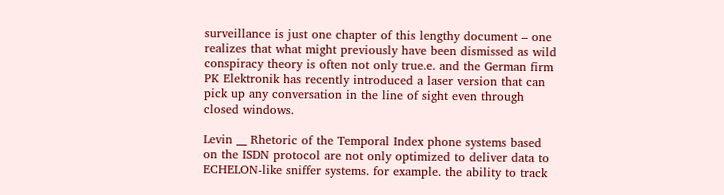surveillance is just one chapter of this lengthy document – one realizes that what might previously have been dismissed as wild conspiracy theory is often not only true.e. and the German firm PK Elektronik has recently introduced a laser version that can pick up any conversation in the line of sight even through closed windows.

Levin __ Rhetoric of the Temporal Index phone systems based on the ISDN protocol are not only optimized to deliver data to ECHELON-like sniffer systems. for example. the ability to track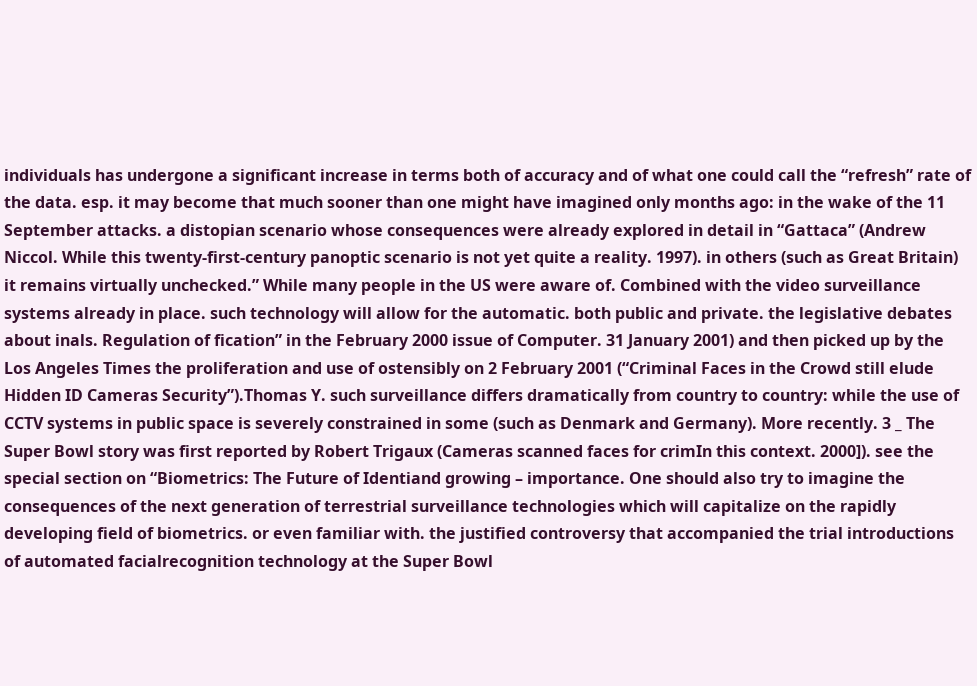individuals has undergone a significant increase in terms both of accuracy and of what one could call the “refresh” rate of the data. esp. it may become that much sooner than one might have imagined only months ago: in the wake of the 11 September attacks. a distopian scenario whose consequences were already explored in detail in “Gattaca” (Andrew Niccol. While this twenty-first-century panoptic scenario is not yet quite a reality. 1997). in others (such as Great Britain) it remains virtually unchecked.” While many people in the US were aware of. Combined with the video surveillance systems already in place. such technology will allow for the automatic. both public and private. the legislative debates about inals. Regulation of fication” in the February 2000 issue of Computer. 31 January 2001) and then picked up by the Los Angeles Times the proliferation and use of ostensibly on 2 February 2001 (“Criminal Faces in the Crowd still elude Hidden ID Cameras Security”).Thomas Y. such surveillance differs dramatically from country to country: while the use of CCTV systems in public space is severely constrained in some (such as Denmark and Germany). More recently. 3 _ The Super Bowl story was first reported by Robert Trigaux (Cameras scanned faces for crimIn this context. 2000]). see the special section on “Biometrics: The Future of Identiand growing – importance. One should also try to imagine the consequences of the next generation of terrestrial surveillance technologies which will capitalize on the rapidly developing field of biometrics. or even familiar with. the justified controversy that accompanied the trial introductions of automated facialrecognition technology at the Super Bowl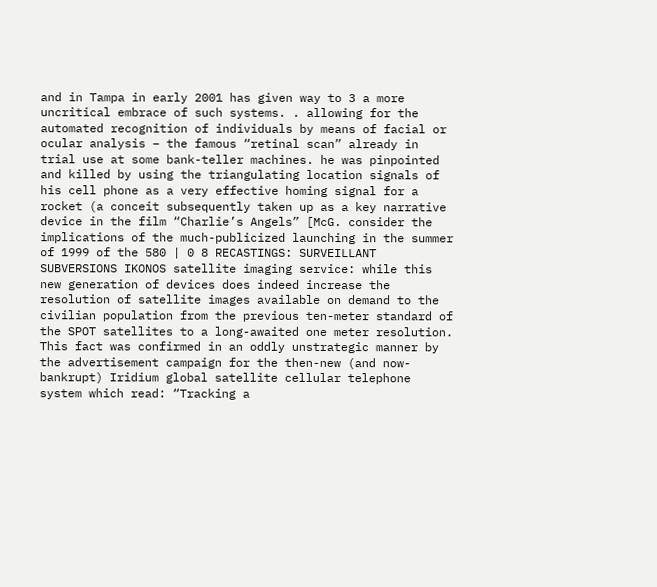and in Tampa in early 2001 has given way to 3 a more uncritical embrace of such systems. . allowing for the automated recognition of individuals by means of facial or ocular analysis – the famous “retinal scan” already in trial use at some bank-teller machines. he was pinpointed and killed by using the triangulating location signals of his cell phone as a very effective homing signal for a rocket (a conceit subsequently taken up as a key narrative device in the film “Charlie’s Angels” [McG. consider the implications of the much-publicized launching in the summer of 1999 of the 580 | 0 8 RECASTINGS: SURVEILLANT SUBVERSIONS IKONOS satellite imaging service: while this new generation of devices does indeed increase the resolution of satellite images available on demand to the civilian population from the previous ten-meter standard of the SPOT satellites to a long-awaited one meter resolution. This fact was confirmed in an oddly unstrategic manner by the advertisement campaign for the then-new (and now-bankrupt) Iridium global satellite cellular telephone system which read: “Tracking a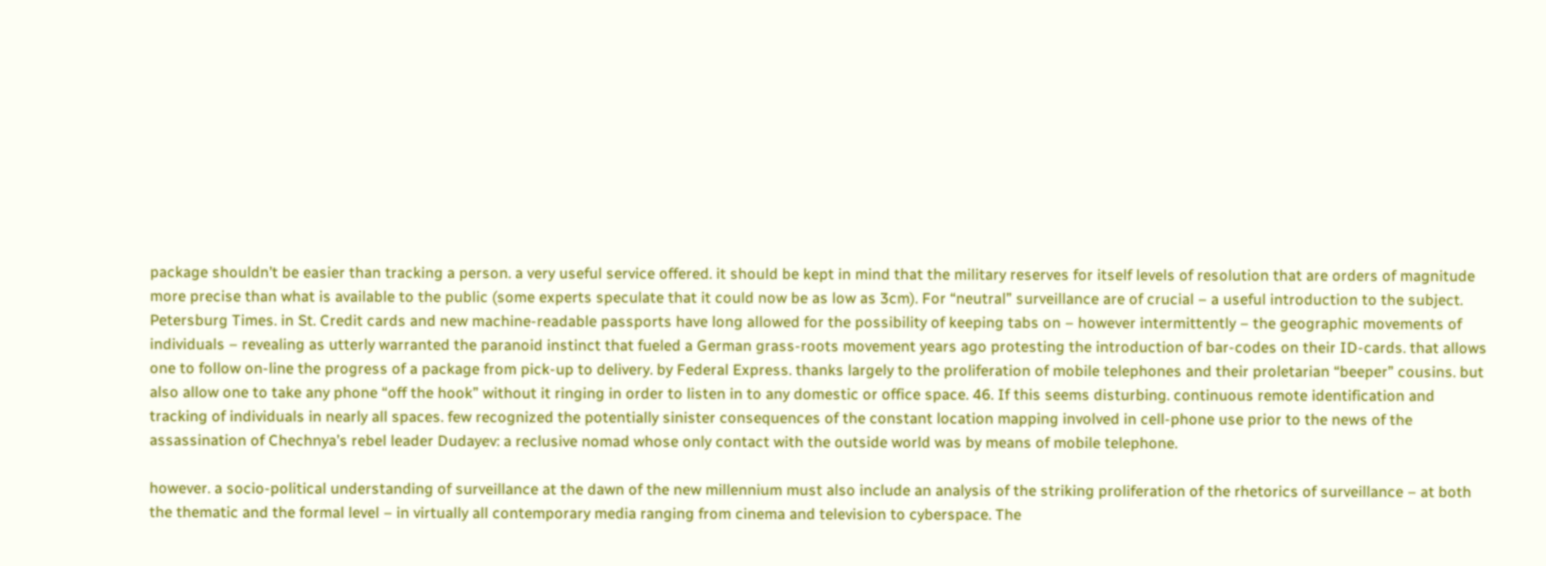package shouldn’t be easier than tracking a person. a very useful service offered. it should be kept in mind that the military reserves for itself levels of resolution that are orders of magnitude more precise than what is available to the public (some experts speculate that it could now be as low as 3cm). For “neutral” surveillance are of crucial – a useful introduction to the subject. Petersburg Times. in St. Credit cards and new machine-readable passports have long allowed for the possibility of keeping tabs on – however intermittently – the geographic movements of individuals – revealing as utterly warranted the paranoid instinct that fueled a German grass-roots movement years ago protesting the introduction of bar-codes on their ID-cards. that allows one to follow on-line the progress of a package from pick-up to delivery. by Federal Express. thanks largely to the proliferation of mobile telephones and their proletarian “beeper” cousins. but also allow one to take any phone “off the hook” without it ringing in order to listen in to any domestic or office space. 46. If this seems disturbing. continuous remote identification and tracking of individuals in nearly all spaces. few recognized the potentially sinister consequences of the constant location mapping involved in cell-phone use prior to the news of the assassination of Chechnya’s rebel leader Dudayev: a reclusive nomad whose only contact with the outside world was by means of mobile telephone.

however. a socio-political understanding of surveillance at the dawn of the new millennium must also include an analysis of the striking proliferation of the rhetorics of surveillance – at both the thematic and the formal level – in virtually all contemporary media ranging from cinema and television to cyberspace. The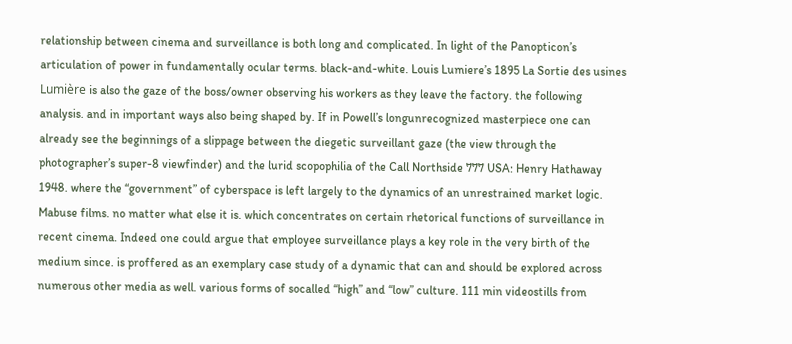relationship between cinema and surveillance is both long and complicated. In light of the Panopticon’s articulation of power in fundamentally ocular terms. black-and-white. Louis Lumiere’s 1895 La Sortie des usines Lumière is also the gaze of the boss/owner observing his workers as they leave the factory. the following analysis. and in important ways also being shaped by. If in Powell’s longunrecognized masterpiece one can already see the beginnings of a slippage between the diegetic surveillant gaze (the view through the photographer’s super-8 viewfinder) and the lurid scopophilia of the Call Northside 777 USA: Henry Hathaway 1948. where the “government” of cyberspace is left largely to the dynamics of an unrestrained market logic. Mabuse films. no matter what else it is. which concentrates on certain rhetorical functions of surveillance in recent cinema. Indeed one could argue that employee surveillance plays a key role in the very birth of the medium since. is proffered as an exemplary case study of a dynamic that can and should be explored across numerous other media as well. various forms of socalled “high” and “low” culture. 111 min videostills from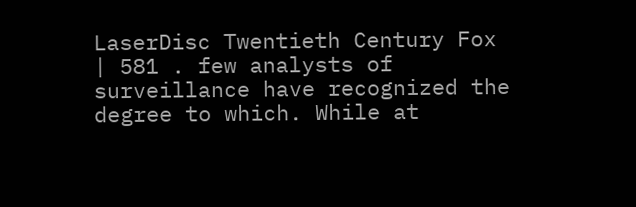LaserDisc Twentieth Century Fox | 581 . few analysts of surveillance have recognized the degree to which. While at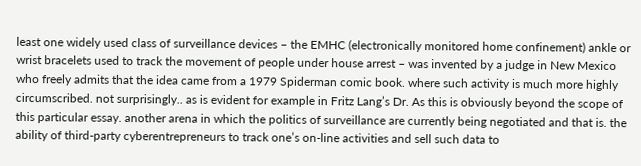least one widely used class of surveillance devices – the EMHC (electronically monitored home confinement) ankle or wrist bracelets used to track the movement of people under house arrest – was invented by a judge in New Mexico who freely admits that the idea came from a 1979 Spiderman comic book. where such activity is much more highly circumscribed. not surprisingly.. as is evident for example in Fritz Lang’s Dr. As this is obviously beyond the scope of this particular essay. another arena in which the politics of surveillance are currently being negotiated and that is. the ability of third-party cyberentrepreneurs to track one’s on-line activities and sell such data to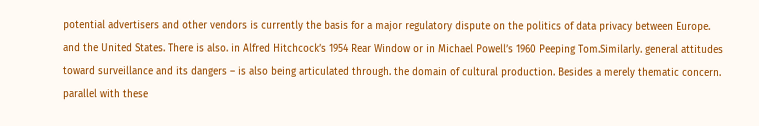potential advertisers and other vendors is currently the basis for a major regulatory dispute on the politics of data privacy between Europe. and the United States. There is also. in Alfred Hitchcock’s 1954 Rear Window or in Michael Powell’s 1960 Peeping Tom.Similarly. general attitudes toward surveillance and its dangers – is also being articulated through. the domain of cultural production. Besides a merely thematic concern. parallel with these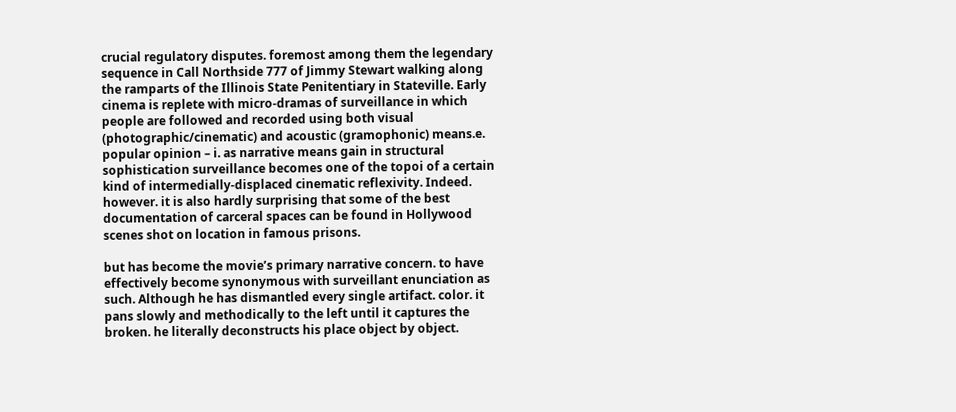crucial regulatory disputes. foremost among them the legendary sequence in Call Northside 777 of Jimmy Stewart walking along the ramparts of the Illinois State Penitentiary in Stateville. Early cinema is replete with micro-dramas of surveillance in which people are followed and recorded using both visual (photographic/cinematic) and acoustic (gramophonic) means.e. popular opinion – i. as narrative means gain in structural sophistication surveillance becomes one of the topoi of a certain kind of intermedially-displaced cinematic reflexivity. Indeed. however. it is also hardly surprising that some of the best documentation of carceral spaces can be found in Hollywood scenes shot on location in famous prisons.

but has become the movie’s primary narrative concern. to have effectively become synonymous with surveillant enunciation as such. Although he has dismantled every single artifact. color. it pans slowly and methodically to the left until it captures the broken. he literally deconstructs his place object by object.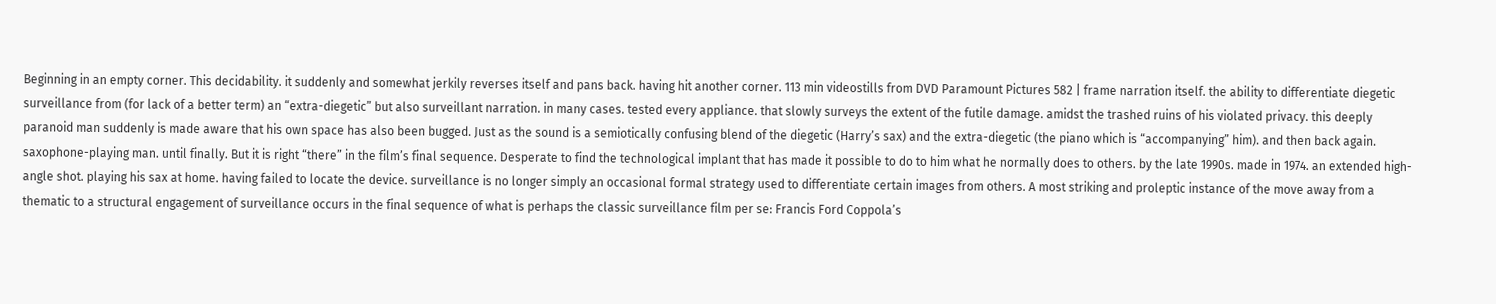Beginning in an empty corner. This decidability. it suddenly and somewhat jerkily reverses itself and pans back. having hit another corner. 113 min videostills from DVD Paramount Pictures 582 | frame narration itself. the ability to differentiate diegetic surveillance from (for lack of a better term) an “extra-diegetic” but also surveillant narration. in many cases. tested every appliance. that slowly surveys the extent of the futile damage. amidst the trashed ruins of his violated privacy. this deeply paranoid man suddenly is made aware that his own space has also been bugged. Just as the sound is a semiotically confusing blend of the diegetic (Harry’s sax) and the extra-diegetic (the piano which is “accompanying” him). and then back again. saxophone-playing man. until finally. But it is right “there” in the film’s final sequence. Desperate to find the technological implant that has made it possible to do to him what he normally does to others. by the late 1990s. made in 1974. an extended high-angle shot. playing his sax at home. having failed to locate the device. surveillance is no longer simply an occasional formal strategy used to differentiate certain images from others. A most striking and proleptic instance of the move away from a thematic to a structural engagement of surveillance occurs in the final sequence of what is perhaps the classic surveillance film per se: Francis Ford Coppola’s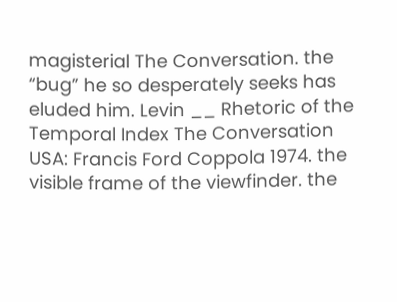magisterial The Conversation. the “bug” he so desperately seeks has eluded him. Levin __ Rhetoric of the Temporal Index The Conversation USA: Francis Ford Coppola 1974. the visible frame of the viewfinder. the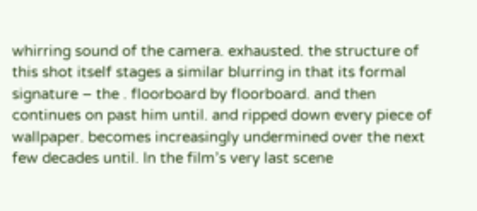whirring sound of the camera. exhausted. the structure of this shot itself stages a similar blurring in that its formal signature – the . floorboard by floorboard. and then continues on past him until. and ripped down every piece of wallpaper. becomes increasingly undermined over the next few decades until. In the film’s very last scene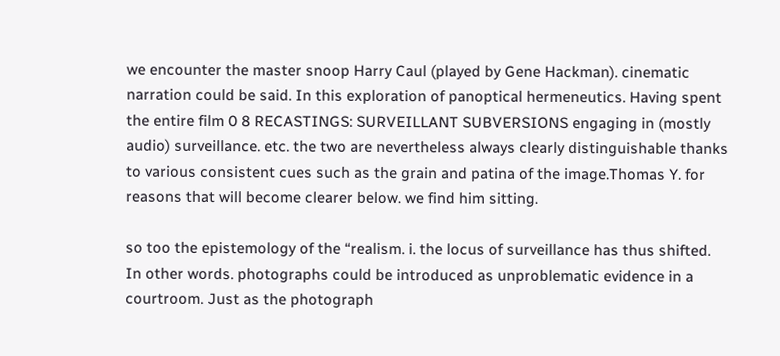we encounter the master snoop Harry Caul (played by Gene Hackman). cinematic narration could be said. In this exploration of panoptical hermeneutics. Having spent the entire film 0 8 RECASTINGS: SURVEILLANT SUBVERSIONS engaging in (mostly audio) surveillance. etc. the two are nevertheless always clearly distinguishable thanks to various consistent cues such as the grain and patina of the image.Thomas Y. for reasons that will become clearer below. we find him sitting.

so too the epistemology of the “realism. i. the locus of surveillance has thus shifted. In other words. photographs could be introduced as unproblematic evidence in a courtroom. Just as the photograph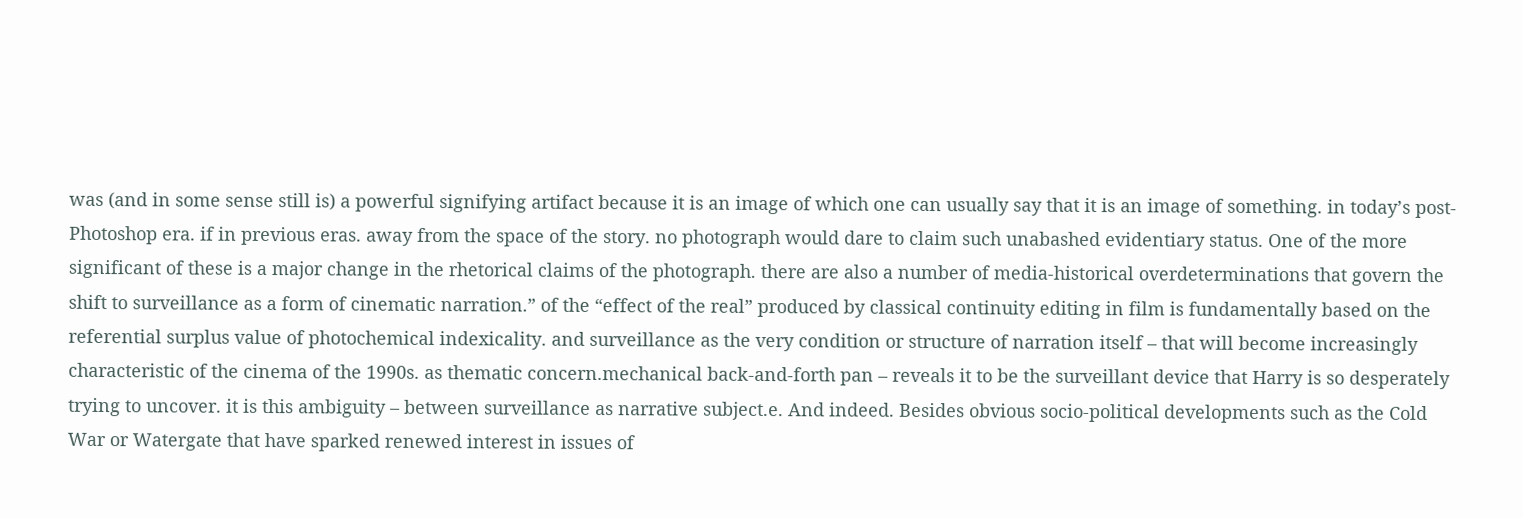was (and in some sense still is) a powerful signifying artifact because it is an image of which one can usually say that it is an image of something. in today’s post-Photoshop era. if in previous eras. away from the space of the story. no photograph would dare to claim such unabashed evidentiary status. One of the more significant of these is a major change in the rhetorical claims of the photograph. there are also a number of media-historical overdeterminations that govern the shift to surveillance as a form of cinematic narration.” of the “effect of the real” produced by classical continuity editing in film is fundamentally based on the referential surplus value of photochemical indexicality. and surveillance as the very condition or structure of narration itself – that will become increasingly characteristic of the cinema of the 1990s. as thematic concern.mechanical back-and-forth pan – reveals it to be the surveillant device that Harry is so desperately trying to uncover. it is this ambiguity – between surveillance as narrative subject.e. And indeed. Besides obvious socio-political developments such as the Cold War or Watergate that have sparked renewed interest in issues of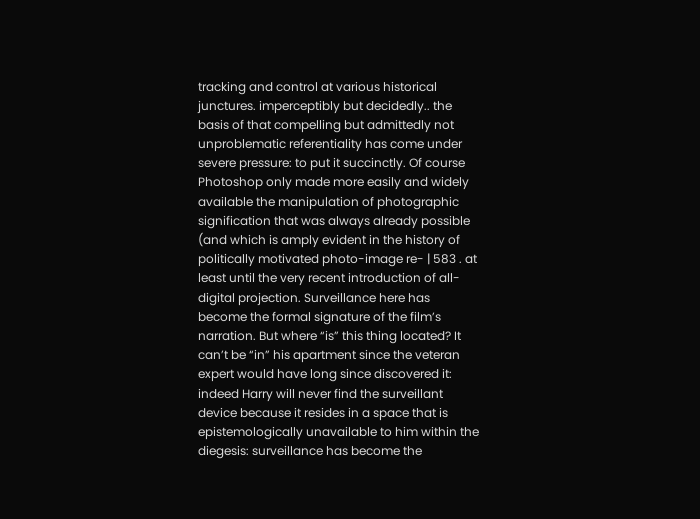tracking and control at various historical junctures. imperceptibly but decidedly.. the basis of that compelling but admittedly not unproblematic referentiality has come under severe pressure: to put it succinctly. Of course Photoshop only made more easily and widely available the manipulation of photographic signification that was always already possible (and which is amply evident in the history of politically motivated photo-image re- | 583 . at least until the very recent introduction of all-digital projection. Surveillance here has become the formal signature of the film’s narration. But where “is” this thing located? It can’t be “in” his apartment since the veteran expert would have long since discovered it: indeed Harry will never find the surveillant device because it resides in a space that is epistemologically unavailable to him within the diegesis: surveillance has become the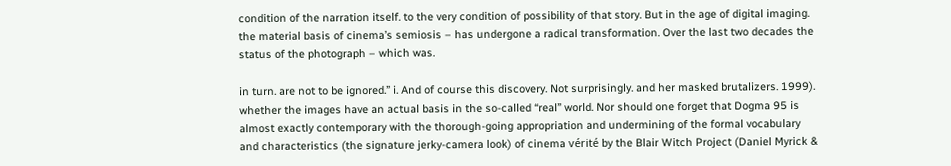condition of the narration itself. to the very condition of possibility of that story. But in the age of digital imaging. the material basis of cinema’s semiosis – has undergone a radical transformation. Over the last two decades the status of the photograph – which was.

in turn. are not to be ignored.” i. And of course this discovery. Not surprisingly. and her masked brutalizers. 1999). whether the images have an actual basis in the so-called “real” world. Nor should one forget that Dogma 95 is almost exactly contemporary with the thorough-going appropriation and undermining of the formal vocabulary and characteristics (the signature jerky-camera look) of cinema vérité by the Blair Witch Project (Daniel Myrick &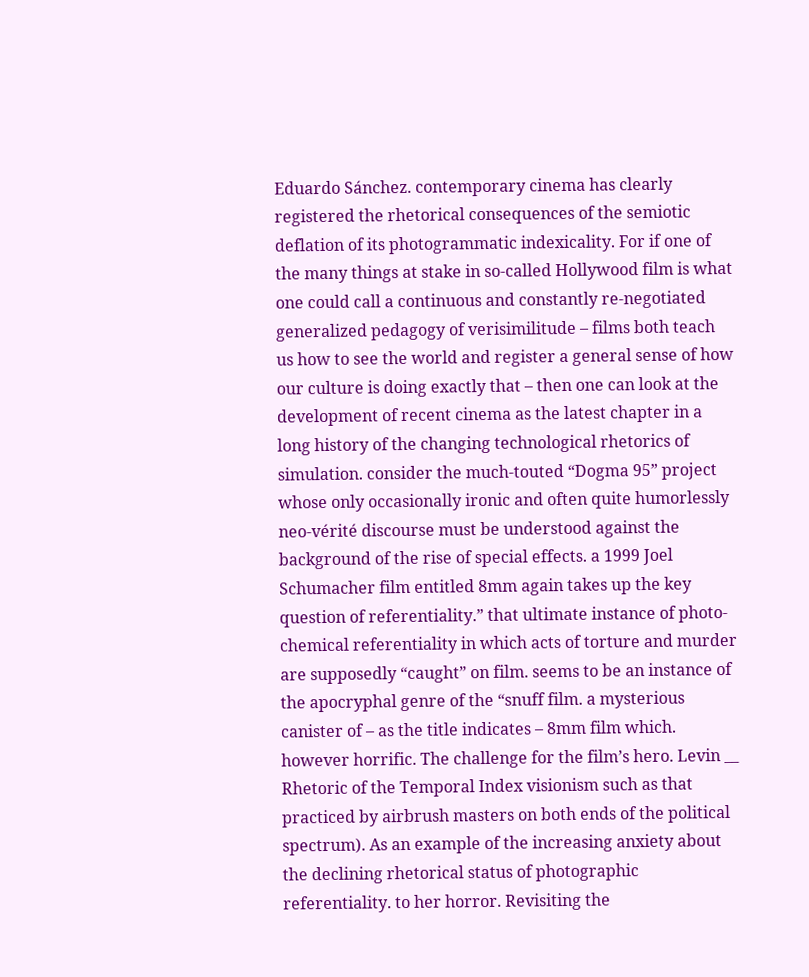Eduardo Sánchez. contemporary cinema has clearly registered the rhetorical consequences of the semiotic deflation of its photogrammatic indexicality. For if one of the many things at stake in so-called Hollywood film is what one could call a continuous and constantly re-negotiated generalized pedagogy of verisimilitude – films both teach us how to see the world and register a general sense of how our culture is doing exactly that – then one can look at the development of recent cinema as the latest chapter in a long history of the changing technological rhetorics of simulation. consider the much-touted “Dogma 95” project whose only occasionally ironic and often quite humorlessly neo-vérité discourse must be understood against the background of the rise of special effects. a 1999 Joel Schumacher film entitled 8mm again takes up the key question of referentiality.” that ultimate instance of photo-chemical referentiality in which acts of torture and murder are supposedly “caught” on film. seems to be an instance of the apocryphal genre of the “snuff film. a mysterious canister of – as the title indicates – 8mm film which. however horrific. The challenge for the film’s hero. Levin __ Rhetoric of the Temporal Index visionism such as that practiced by airbrush masters on both ends of the political spectrum). As an example of the increasing anxiety about the declining rhetorical status of photographic referentiality. to her horror. Revisiting the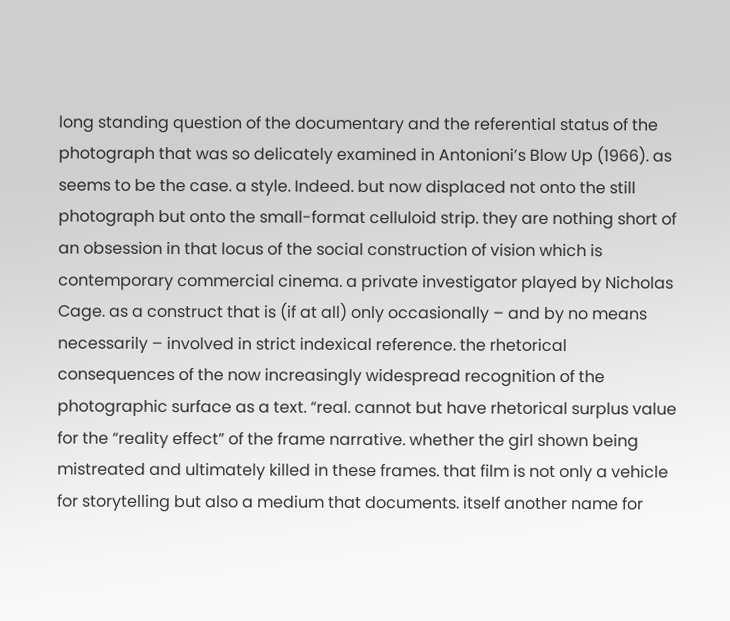long standing question of the documentary and the referential status of the photograph that was so delicately examined in Antonioni’s Blow Up (1966). as seems to be the case. a style. Indeed. but now displaced not onto the still photograph but onto the small-format celluloid strip. they are nothing short of an obsession in that locus of the social construction of vision which is contemporary commercial cinema. a private investigator played by Nicholas Cage. as a construct that is (if at all) only occasionally – and by no means necessarily – involved in strict indexical reference. the rhetorical consequences of the now increasingly widespread recognition of the photographic surface as a text. “real. cannot but have rhetorical surplus value for the “reality effect” of the frame narrative. whether the girl shown being mistreated and ultimately killed in these frames. that film is not only a vehicle for storytelling but also a medium that documents. itself another name for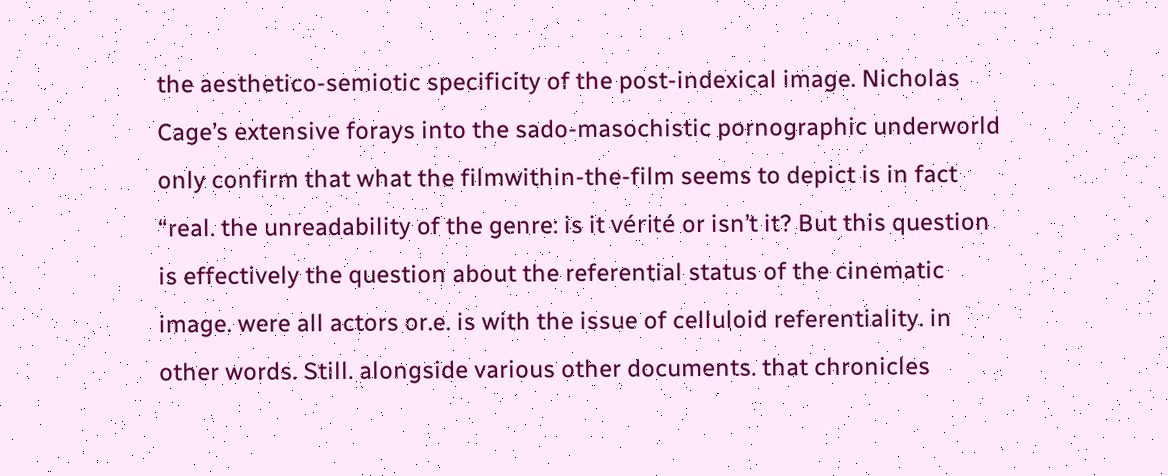the aesthetico-semiotic specificity of the post-indexical image. Nicholas Cage’s extensive forays into the sado-masochistic pornographic underworld only confirm that what the filmwithin-the-film seems to depict is in fact “real. the unreadability of the genre: is it vérité or isn’t it? But this question is effectively the question about the referential status of the cinematic image. were all actors or.e. is with the issue of celluloid referentiality. in other words. Still. alongside various other documents. that chronicles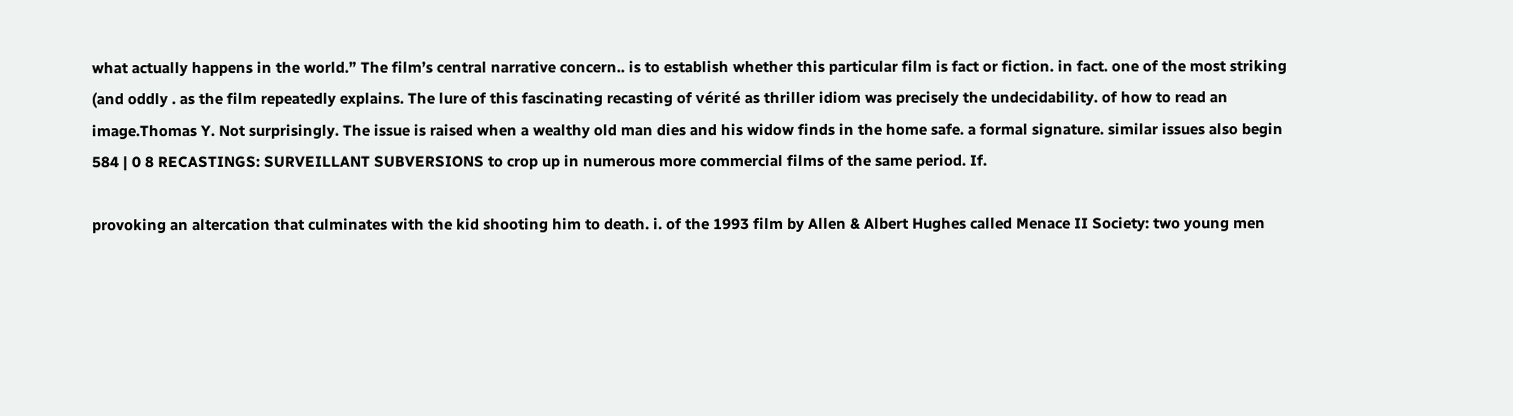what actually happens in the world.” The film’s central narrative concern.. is to establish whether this particular film is fact or fiction. in fact. one of the most striking (and oddly . as the film repeatedly explains. The lure of this fascinating recasting of vérité as thriller idiom was precisely the undecidability. of how to read an image.Thomas Y. Not surprisingly. The issue is raised when a wealthy old man dies and his widow finds in the home safe. a formal signature. similar issues also begin 584 | 0 8 RECASTINGS: SURVEILLANT SUBVERSIONS to crop up in numerous more commercial films of the same period. If.

provoking an altercation that culminates with the kid shooting him to death. i. of the 1993 film by Allen & Albert Hughes called Menace II Society: two young men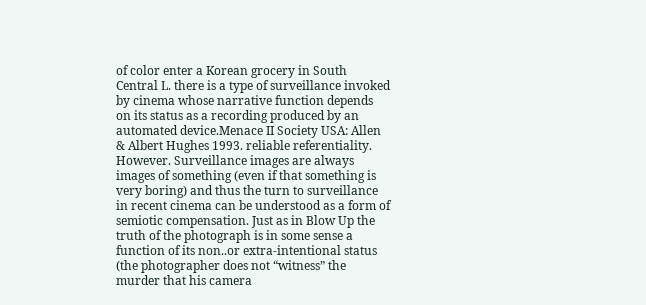of color enter a Korean grocery in South Central L. there is a type of surveillance invoked by cinema whose narrative function depends on its status as a recording produced by an automated device.Menace II Society USA: Allen & Albert Hughes 1993. reliable referentiality. However. Surveillance images are always images of something (even if that something is very boring) and thus the turn to surveillance in recent cinema can be understood as a form of semiotic compensation. Just as in Blow Up the truth of the photograph is in some sense a function of its non..or extra-intentional status (the photographer does not “witness” the murder that his camera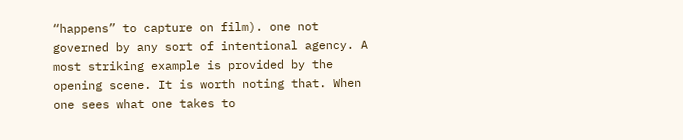“happens” to capture on film). one not governed by any sort of intentional agency. A most striking example is provided by the opening scene. It is worth noting that. When one sees what one takes to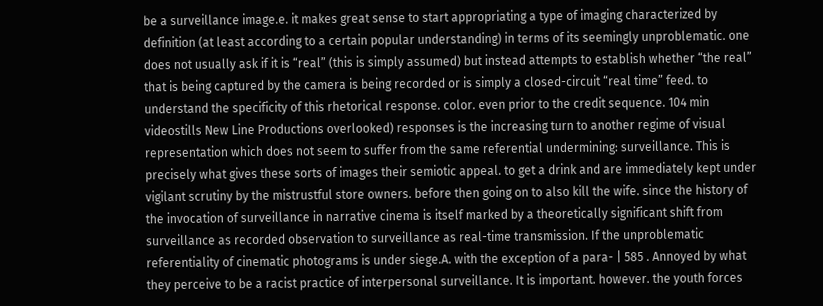be a surveillance image.e. it makes great sense to start appropriating a type of imaging characterized by definition (at least according to a certain popular understanding) in terms of its seemingly unproblematic. one does not usually ask if it is “real” (this is simply assumed) but instead attempts to establish whether “the real” that is being captured by the camera is being recorded or is simply a closed-circuit “real time” feed. to understand the specificity of this rhetorical response. color. even prior to the credit sequence. 104 min videostills New Line Productions overlooked) responses is the increasing turn to another regime of visual representation which does not seem to suffer from the same referential undermining: surveillance. This is precisely what gives these sorts of images their semiotic appeal. to get a drink and are immediately kept under vigilant scrutiny by the mistrustful store owners. before then going on to also kill the wife. since the history of the invocation of surveillance in narrative cinema is itself marked by a theoretically significant shift from surveillance as recorded observation to surveillance as real-time transmission. If the unproblematic referentiality of cinematic photograms is under siege.A. with the exception of a para- | 585 . Annoyed by what they perceive to be a racist practice of interpersonal surveillance. It is important. however. the youth forces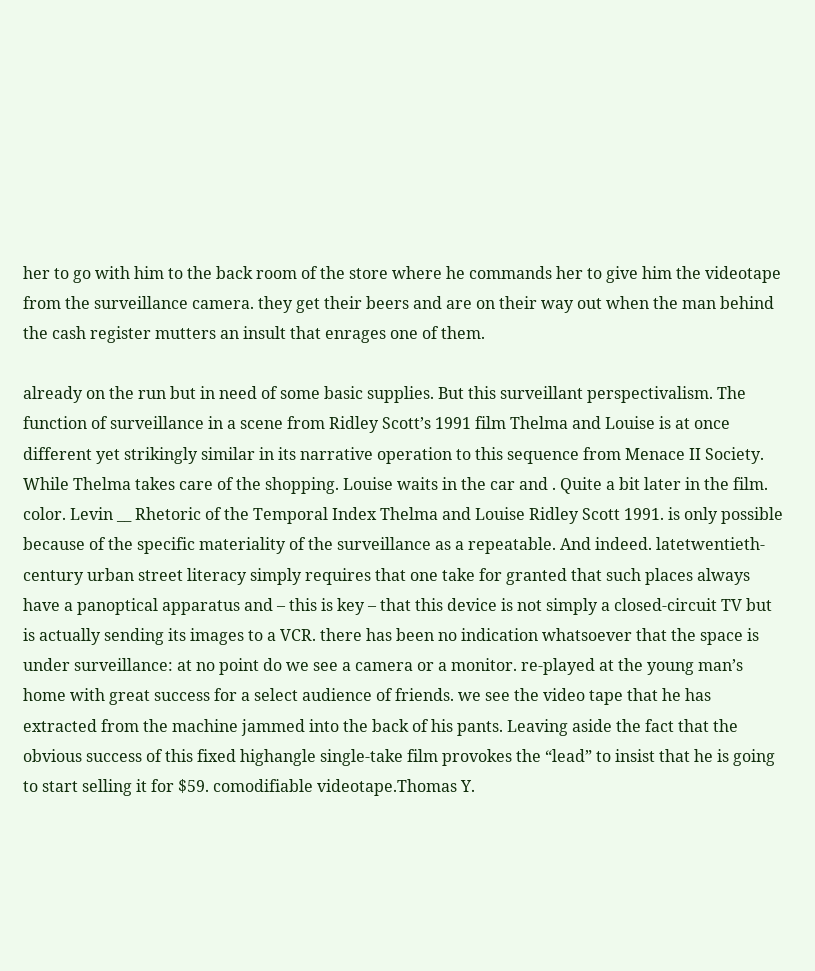her to go with him to the back room of the store where he commands her to give him the videotape from the surveillance camera. they get their beers and are on their way out when the man behind the cash register mutters an insult that enrages one of them.

already on the run but in need of some basic supplies. But this surveillant perspectivalism. The function of surveillance in a scene from Ridley Scott’s 1991 film Thelma and Louise is at once different yet strikingly similar in its narrative operation to this sequence from Menace II Society. While Thelma takes care of the shopping. Louise waits in the car and . Quite a bit later in the film. color. Levin __ Rhetoric of the Temporal Index Thelma and Louise Ridley Scott 1991. is only possible because of the specific materiality of the surveillance as a repeatable. And indeed. latetwentieth-century urban street literacy simply requires that one take for granted that such places always have a panoptical apparatus and – this is key – that this device is not simply a closed-circuit TV but is actually sending its images to a VCR. there has been no indication whatsoever that the space is under surveillance: at no point do we see a camera or a monitor. re-played at the young man’s home with great success for a select audience of friends. we see the video tape that he has extracted from the machine jammed into the back of his pants. Leaving aside the fact that the obvious success of this fixed highangle single-take film provokes the “lead” to insist that he is going to start selling it for $59. comodifiable videotape.Thomas Y.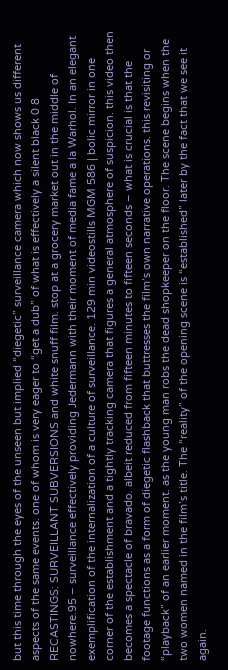but this time through the eyes of the unseen but implied “diegetic” surveillance camera which now shows us different aspects of the same events. one of whom is very eager to “get a dub” of what is effectively a silent black 0 8 RECASTINGS: SURVEILLANT SUBVERSIONS and white snuff film. stop at a grocery market out in the middle of nowhere.95 – surveillance effectively providing Jedermann with their moment of media fame a la Warhol. In an elegant exemplification of the internalization of a culture of surveillance. 129 min videostills MGM 586 | bolic mirror in one corner of the establishment and a tightly tracking camera that figures a general atmosphere of suspicion. this video then becomes a spectacle of bravado. albeit reduced from fifteen minutes to fifteen seconds – what is crucial is that the footage functions as a form of diegetic flashback that buttresses the film’s own narrative operations. this revisiting or “playback” of an earlier moment. as the young man robs the dead shopkeeper on the floor. The scene begins when the two women named in the film’s title. The “reality” of the opening scene is “established” later by the fact that we see it again.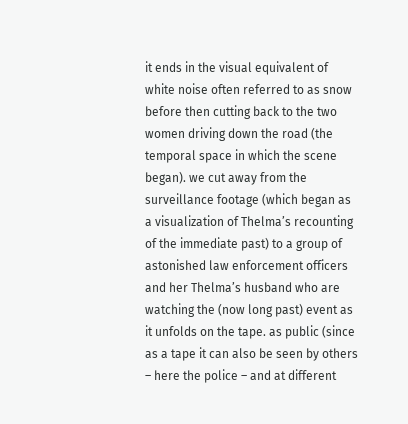it ends in the visual equivalent of white noise often referred to as snow before then cutting back to the two women driving down the road (the temporal space in which the scene began). we cut away from the surveillance footage (which began as a visualization of Thelma’s recounting of the immediate past) to a group of astonished law enforcement officers and her Thelma’s husband who are watching the (now long past) event as it unfolds on the tape. as public (since as a tape it can also be seen by others – here the police – and at different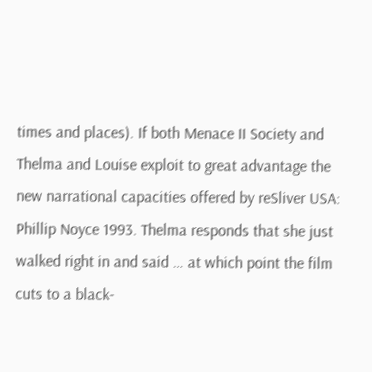times and places). If both Menace II Society and Thelma and Louise exploit to great advantage the new narrational capacities offered by reSliver USA: Phillip Noyce 1993. Thelma responds that she just walked right in and said … at which point the film cuts to a black-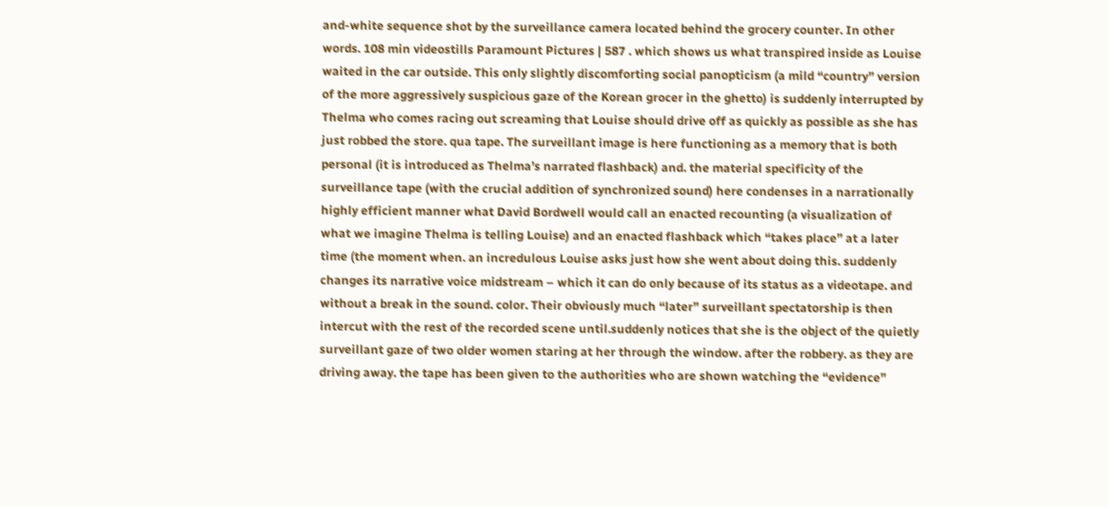and-white sequence shot by the surveillance camera located behind the grocery counter. In other words. 108 min videostills Paramount Pictures | 587 . which shows us what transpired inside as Louise waited in the car outside. This only slightly discomforting social panopticism (a mild “country” version of the more aggressively suspicious gaze of the Korean grocer in the ghetto) is suddenly interrupted by Thelma who comes racing out screaming that Louise should drive off as quickly as possible as she has just robbed the store. qua tape. The surveillant image is here functioning as a memory that is both personal (it is introduced as Thelma’s narrated flashback) and. the material specificity of the surveillance tape (with the crucial addition of synchronized sound) here condenses in a narrationally highly efficient manner what David Bordwell would call an enacted recounting (a visualization of what we imagine Thelma is telling Louise) and an enacted flashback which “takes place” at a later time (the moment when. an incredulous Louise asks just how she went about doing this. suddenly changes its narrative voice midstream – which it can do only because of its status as a videotape. and without a break in the sound. color. Their obviously much “later” surveillant spectatorship is then intercut with the rest of the recorded scene until.suddenly notices that she is the object of the quietly surveillant gaze of two older women staring at her through the window. after the robbery. as they are driving away. the tape has been given to the authorities who are shown watching the “evidence”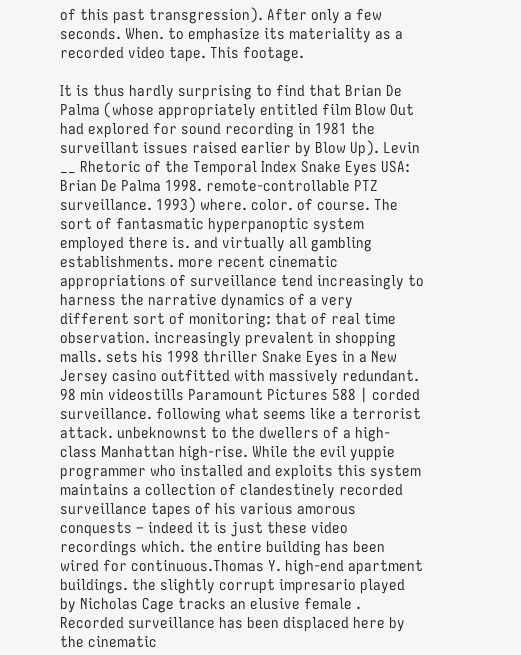of this past transgression). After only a few seconds. When. to emphasize its materiality as a recorded video tape. This footage.

It is thus hardly surprising to find that Brian De Palma (whose appropriately entitled film Blow Out had explored for sound recording in 1981 the surveillant issues raised earlier by Blow Up). Levin __ Rhetoric of the Temporal Index Snake Eyes USA: Brian De Palma 1998. remote-controllable PTZ surveillance. 1993) where. color. of course. The sort of fantasmatic hyperpanoptic system employed there is. and virtually all gambling establishments. more recent cinematic appropriations of surveillance tend increasingly to harness the narrative dynamics of a very different sort of monitoring: that of real time observation. increasingly prevalent in shopping malls. sets his 1998 thriller Snake Eyes in a New Jersey casino outfitted with massively redundant. 98 min videostills Paramount Pictures 588 | corded surveillance. following what seems like a terrorist attack. unbeknownst to the dwellers of a high-class Manhattan high-rise. While the evil yuppie programmer who installed and exploits this system maintains a collection of clandestinely recorded surveillance tapes of his various amorous conquests – indeed it is just these video recordings which. the entire building has been wired for continuous.Thomas Y. high-end apartment buildings. the slightly corrupt impresario played by Nicholas Cage tracks an elusive female . Recorded surveillance has been displaced here by the cinematic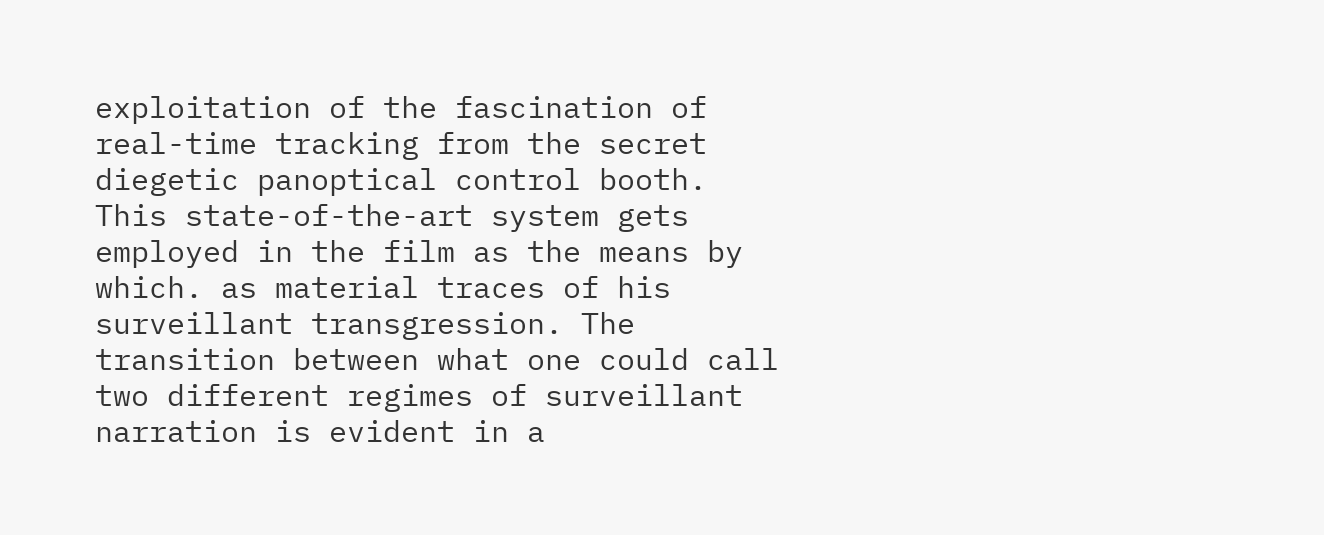exploitation of the fascination of real-time tracking from the secret diegetic panoptical control booth. This state-of-the-art system gets employed in the film as the means by which. as material traces of his surveillant transgression. The transition between what one could call two different regimes of surveillant narration is evident in a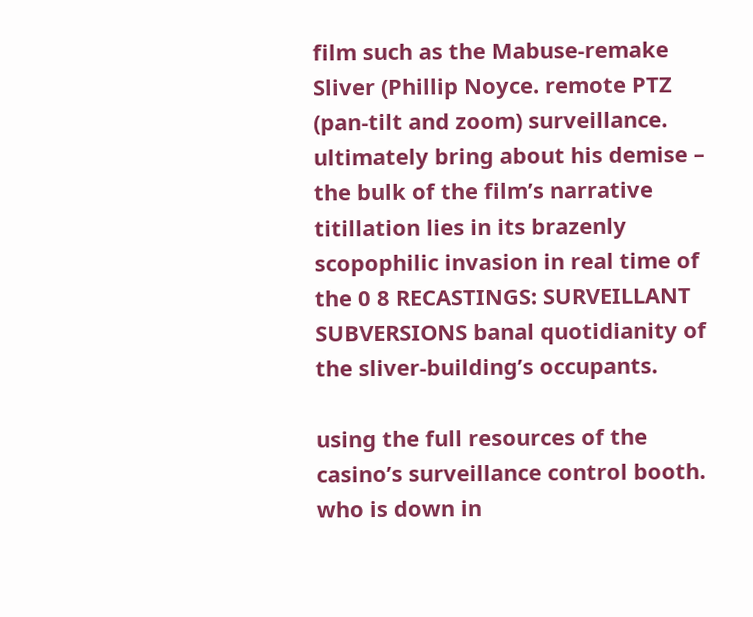film such as the Mabuse-remake Sliver (Phillip Noyce. remote PTZ (pan-tilt and zoom) surveillance. ultimately bring about his demise – the bulk of the film’s narrative titillation lies in its brazenly scopophilic invasion in real time of the 0 8 RECASTINGS: SURVEILLANT SUBVERSIONS banal quotidianity of the sliver-building’s occupants.

using the full resources of the casino’s surveillance control booth. who is down in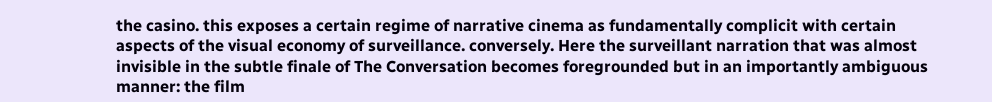the casino. this exposes a certain regime of narrative cinema as fundamentally complicit with certain aspects of the visual economy of surveillance. conversely. Here the surveillant narration that was almost invisible in the subtle finale of The Conversation becomes foregrounded but in an importantly ambiguous manner: the film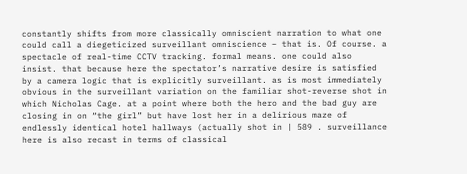constantly shifts from more classically omniscient narration to what one could call a diegeticized surveillant omniscience – that is. Of course. a spectacle of real-time CCTV tracking. formal means. one could also insist. that because here the spectator’s narrative desire is satisfied by a camera logic that is explicitly surveillant. as is most immediately obvious in the surveillant variation on the familiar shot-reverse shot in which Nicholas Cage. at a point where both the hero and the bad guy are closing in on “the girl” but have lost her in a delirious maze of endlessly identical hotel hallways (actually shot in | 589 . surveillance here is also recast in terms of classical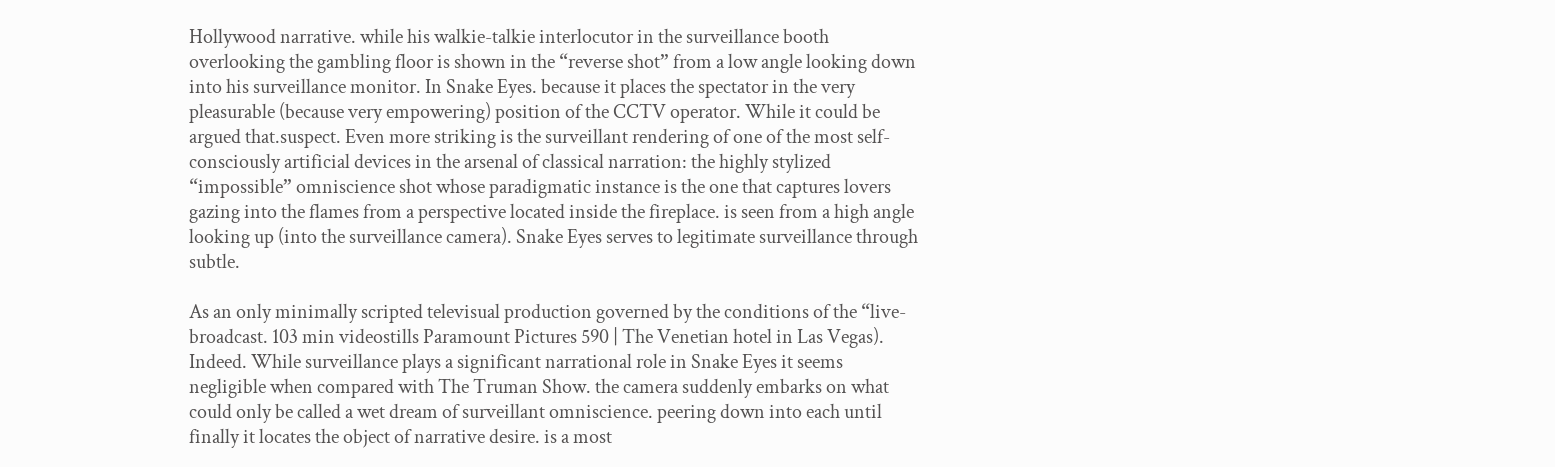Hollywood narrative. while his walkie-talkie interlocutor in the surveillance booth overlooking the gambling floor is shown in the “reverse shot” from a low angle looking down into his surveillance monitor. In Snake Eyes. because it places the spectator in the very pleasurable (because very empowering) position of the CCTV operator. While it could be argued that.suspect. Even more striking is the surveillant rendering of one of the most self-consciously artificial devices in the arsenal of classical narration: the highly stylized “impossible” omniscience shot whose paradigmatic instance is the one that captures lovers gazing into the flames from a perspective located inside the fireplace. is seen from a high angle looking up (into the surveillance camera). Snake Eyes serves to legitimate surveillance through subtle.

As an only minimally scripted televisual production governed by the conditions of the “live-broadcast. 103 min videostills Paramount Pictures 590 | The Venetian hotel in Las Vegas). Indeed. While surveillance plays a significant narrational role in Snake Eyes it seems negligible when compared with The Truman Show. the camera suddenly embarks on what could only be called a wet dream of surveillant omniscience. peering down into each until finally it locates the object of narrative desire. is a most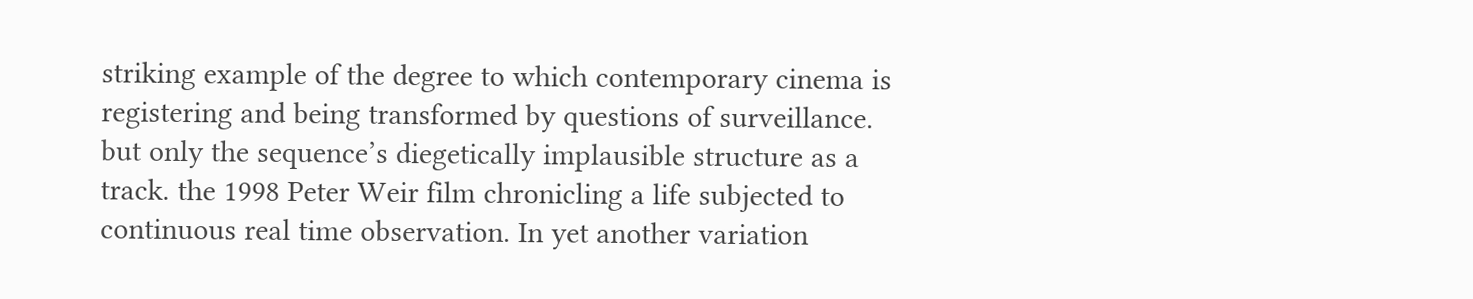striking example of the degree to which contemporary cinema is registering and being transformed by questions of surveillance. but only the sequence’s diegetically implausible structure as a track. the 1998 Peter Weir film chronicling a life subjected to continuous real time observation. In yet another variation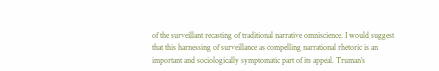of the surveillant recasting of traditional narrative omniscience. I would suggest that this harnessing of surveillance as compelling narrational rhetoric is an important and sociologically symptomatic part of its appeal. Truman’s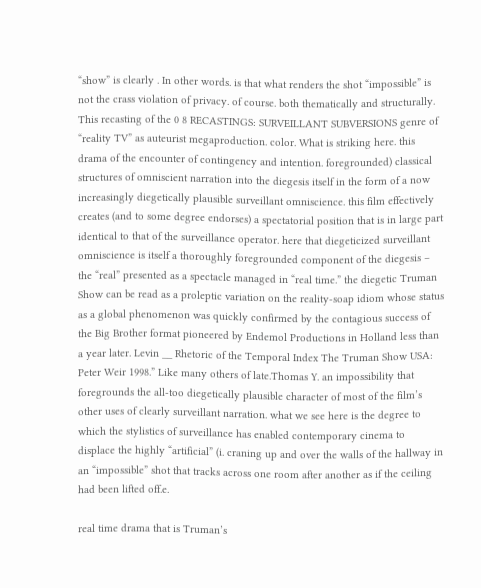“show” is clearly . In other words. is that what renders the shot “impossible” is not the crass violation of privacy. of course. both thematically and structurally. This recasting of the 0 8 RECASTINGS: SURVEILLANT SUBVERSIONS genre of “reality TV” as auteurist megaproduction. color. What is striking here. this drama of the encounter of contingency and intention. foregrounded) classical structures of omniscient narration into the diegesis itself in the form of a now increasingly diegetically plausible surveillant omniscience. this film effectively creates (and to some degree endorses) a spectatorial position that is in large part identical to that of the surveillance operator. here that diegeticized surveillant omniscience is itself a thoroughly foregrounded component of the diegesis – the “real” presented as a spectacle managed in “real time.” the diegetic Truman Show can be read as a proleptic variation on the reality-soap idiom whose status as a global phenomenon was quickly confirmed by the contagious success of the Big Brother format pioneered by Endemol Productions in Holland less than a year later. Levin __ Rhetoric of the Temporal Index The Truman Show USA: Peter Weir 1998.” Like many others of late.Thomas Y. an impossibility that foregrounds the all-too diegetically plausible character of most of the film’s other uses of clearly surveillant narration. what we see here is the degree to which the stylistics of surveillance has enabled contemporary cinema to displace the highly “artificial” (i. craning up and over the walls of the hallway in an “impossible” shot that tracks across one room after another as if the ceiling had been lifted off.e.

real time drama that is Truman’s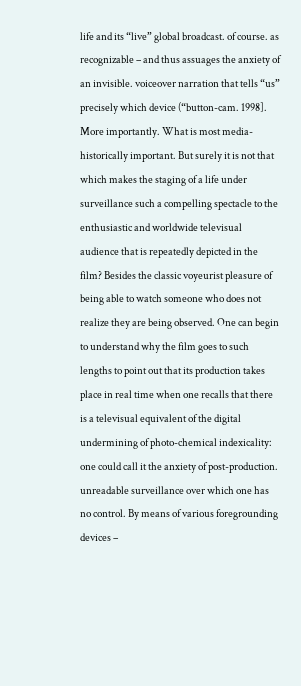life and its “live” global broadcast. of course. as recognizable – and thus assuages the anxiety of an invisible. voiceover narration that tells “us” precisely which device (“button-cam. 1998]. More importantly. What is most media-historically important. But surely it is not that which makes the staging of a life under surveillance such a compelling spectacle to the enthusiastic and worldwide televisual audience that is repeatedly depicted in the film? Besides the classic voyeurist pleasure of being able to watch someone who does not realize they are being observed. One can begin to understand why the film goes to such lengths to point out that its production takes place in real time when one recalls that there is a televisual equivalent of the digital undermining of photo-chemical indexicality: one could call it the anxiety of post-production. unreadable surveillance over which one has no control. By means of various foregrounding devices –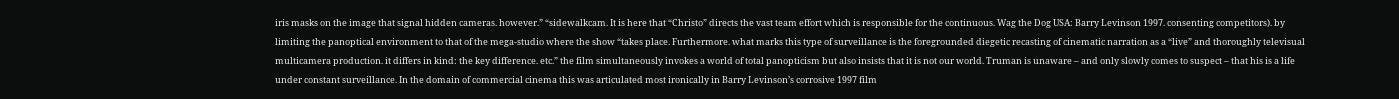iris masks on the image that signal hidden cameras. however.” “sidewalkcam. It is here that “Christo” directs the vast team effort which is responsible for the continuous. Wag the Dog USA: Barry Levinson 1997. consenting competitors). by limiting the panoptical environment to that of the mega-studio where the show “takes place. Furthermore. what marks this type of surveillance is the foregrounded diegetic recasting of cinematic narration as a “live” and thoroughly televisual multicamera production. it differs in kind: the key difference. etc.” the film simultaneously invokes a world of total panopticism but also insists that it is not our world. Truman is unaware – and only slowly comes to suspect – that his is a life under constant surveillance. In the domain of commercial cinema this was articulated most ironically in Barry Levinson’s corrosive 1997 film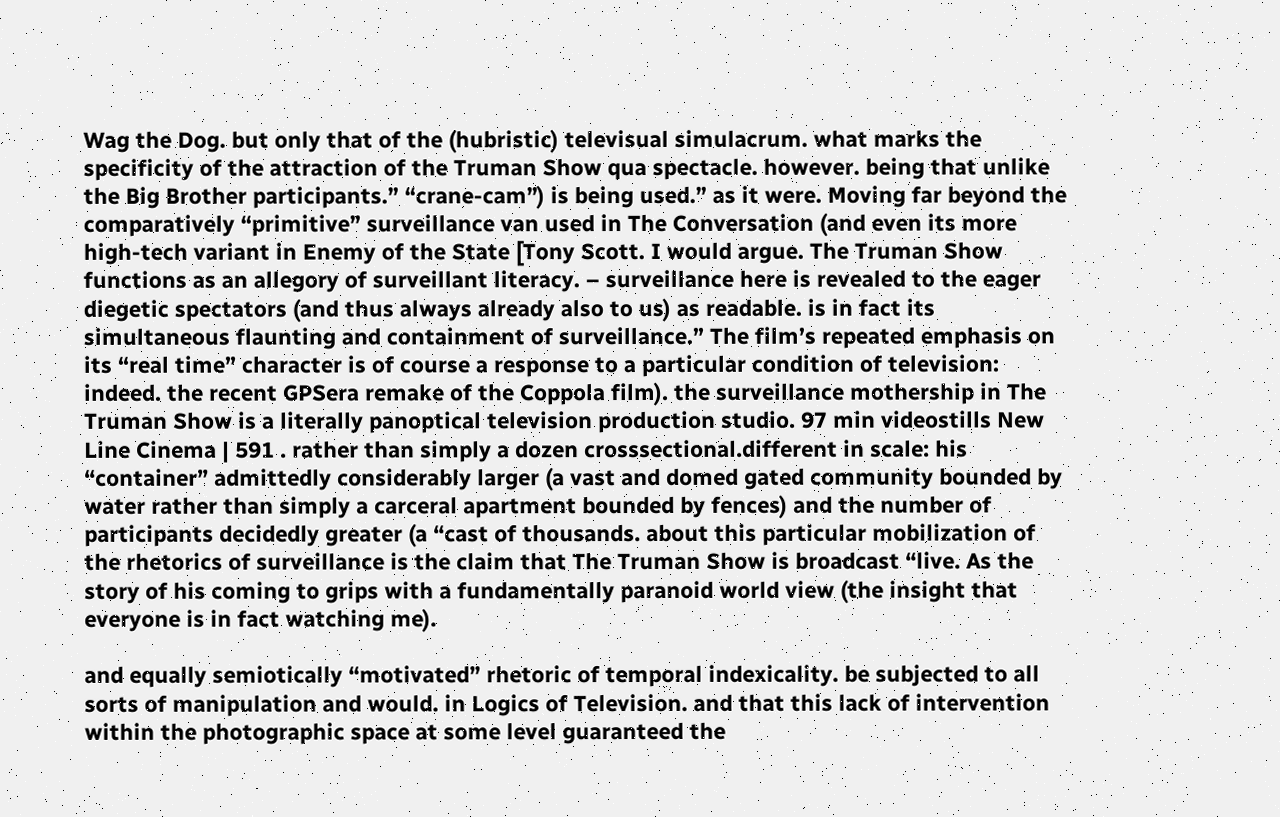Wag the Dog. but only that of the (hubristic) televisual simulacrum. what marks the specificity of the attraction of the Truman Show qua spectacle. however. being that unlike the Big Brother participants.” “crane-cam”) is being used.” as it were. Moving far beyond the comparatively “primitive” surveillance van used in The Conversation (and even its more high-tech variant in Enemy of the State [Tony Scott. I would argue. The Truman Show functions as an allegory of surveillant literacy. – surveillance here is revealed to the eager diegetic spectators (and thus always already also to us) as readable. is in fact its simultaneous flaunting and containment of surveillance.” The film’s repeated emphasis on its “real time” character is of course a response to a particular condition of television: indeed. the recent GPSera remake of the Coppola film). the surveillance mothership in The Truman Show is a literally panoptical television production studio. 97 min videostills New Line Cinema | 591 . rather than simply a dozen crosssectional.different in scale: his “container” admittedly considerably larger (a vast and domed gated community bounded by water rather than simply a carceral apartment bounded by fences) and the number of participants decidedly greater (a “cast of thousands. about this particular mobilization of the rhetorics of surveillance is the claim that The Truman Show is broadcast “live. As the story of his coming to grips with a fundamentally paranoid world view (the insight that everyone is in fact watching me).

and equally semiotically “motivated” rhetoric of temporal indexicality. be subjected to all sorts of manipulation and would. in Logics of Television. and that this lack of intervention within the photographic space at some level guaranteed the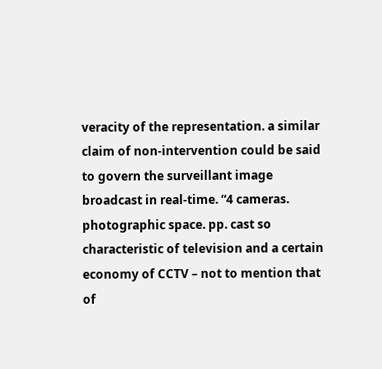veracity of the representation. a similar claim of non-intervention could be said to govern the surveillant image broadcast in real-time. “4 cameras. photographic space. pp. cast so characteristic of television and a certain economy of CCTV – not to mention that of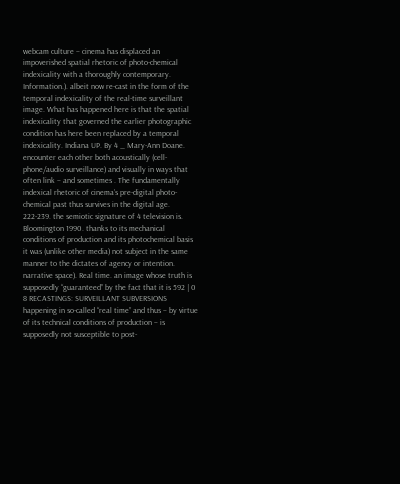webcam culture – cinema has displaced an impoverished spatial rhetoric of photo-chemical indexicality with a thoroughly contemporary. Information.). albeit now re-cast in the form of the temporal indexicality of the real-time surveillant image. What has happened here is that the spatial indexicality that governed the earlier photographic condition has here been replaced by a temporal indexicality. Indiana UP. By 4 _ Mary-Ann Doane. encounter each other both acoustically (cell-phone/audio surveillance) and visually in ways that often link – and sometimes . The fundamentally indexical rhetoric of cinema’s pre-digital photo-chemical past thus survives in the digital age. 222-239. the semiotic signature of 4 television is. Bloomington 1990. thanks to its mechanical conditions of production and its photochemical basis it was (unlike other media) not subject in the same manner to the dictates of agency or intention. narrative space). Real time. an image whose truth is supposedly “guaranteed” by the fact that it is 592 | 0 8 RECASTINGS: SURVEILLANT SUBVERSIONS happening in so-called “real time” and thus – by virtue of its technical conditions of production – is supposedly not susceptible to post-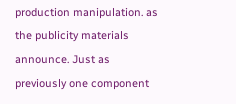production manipulation. as the publicity materials announce. Just as previously one component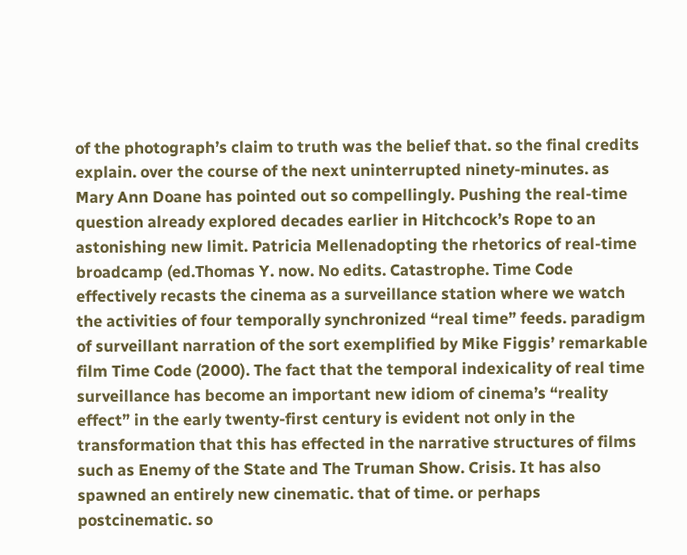of the photograph’s claim to truth was the belief that. so the final credits explain. over the course of the next uninterrupted ninety-minutes. as Mary Ann Doane has pointed out so compellingly. Pushing the real-time question already explored decades earlier in Hitchcock’s Rope to an astonishing new limit. Patricia Mellenadopting the rhetorics of real-time broadcamp (ed.Thomas Y. now. No edits. Catastrophe. Time Code effectively recasts the cinema as a surveillance station where we watch the activities of four temporally synchronized “real time” feeds. paradigm of surveillant narration of the sort exemplified by Mike Figgis’ remarkable film Time Code (2000). The fact that the temporal indexicality of real time surveillance has become an important new idiom of cinema’s “reality effect” in the early twenty-first century is evident not only in the transformation that this has effected in the narrative structures of films such as Enemy of the State and The Truman Show. Crisis. It has also spawned an entirely new cinematic. that of time. or perhaps postcinematic. so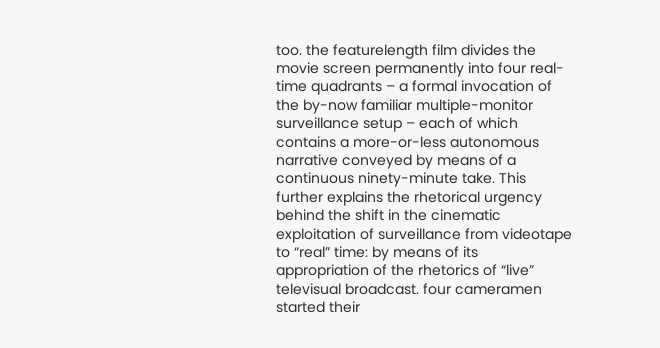too. the featurelength film divides the movie screen permanently into four real-time quadrants – a formal invocation of the by-now familiar multiple-monitor surveillance setup – each of which contains a more-or-less autonomous narrative conveyed by means of a continuous ninety-minute take. This further explains the rhetorical urgency behind the shift in the cinematic exploitation of surveillance from videotape to “real” time: by means of its appropriation of the rhetorics of “live” televisual broadcast. four cameramen started their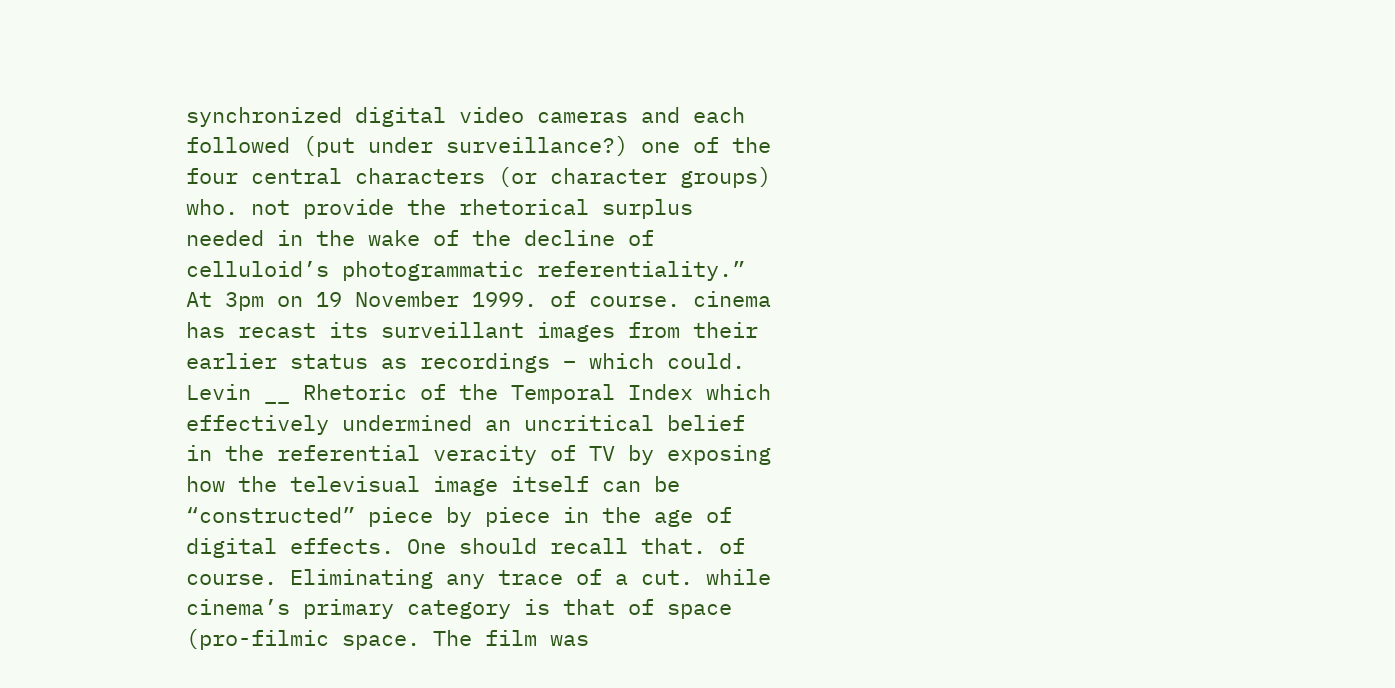synchronized digital video cameras and each followed (put under surveillance?) one of the four central characters (or character groups) who. not provide the rhetorical surplus needed in the wake of the decline of celluloid’s photogrammatic referentiality.” At 3pm on 19 November 1999. of course. cinema has recast its surveillant images from their earlier status as recordings – which could. Levin __ Rhetoric of the Temporal Index which effectively undermined an uncritical belief in the referential veracity of TV by exposing how the televisual image itself can be “constructed” piece by piece in the age of digital effects. One should recall that. of course. Eliminating any trace of a cut. while cinema’s primary category is that of space (pro-filmic space. The film was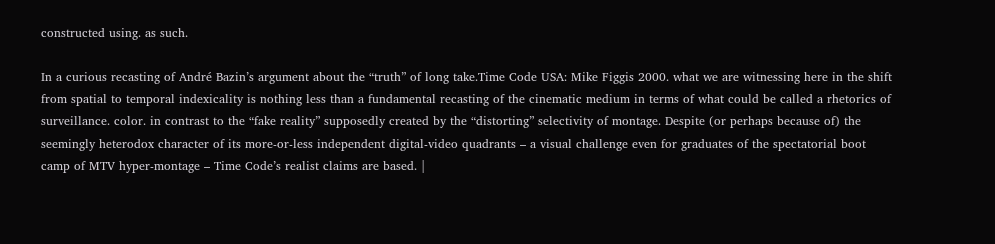constructed using. as such.

In a curious recasting of André Bazin’s argument about the “truth” of long take.Time Code USA: Mike Figgis 2000. what we are witnessing here in the shift from spatial to temporal indexicality is nothing less than a fundamental recasting of the cinematic medium in terms of what could be called a rhetorics of surveillance. color. in contrast to the “fake reality” supposedly created by the “distorting” selectivity of montage. Despite (or perhaps because of) the seemingly heterodox character of its more-or-less independent digital-video quadrants – a visual challenge even for graduates of the spectatorial boot camp of MTV hyper-montage – Time Code’s realist claims are based. |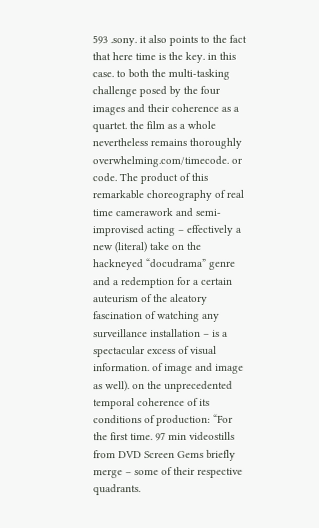593 .sony. it also points to the fact that here time is the key. in this case. to both the multi-tasking challenge posed by the four images and their coherence as a quartet. the film as a whole nevertheless remains thoroughly overwhelming.com/timecode. or code. The product of this remarkable choreography of real time camerawork and semi-improvised acting – effectively a new (literal) take on the hackneyed “docudrama” genre and a redemption for a certain auteurism of the aleatory fascination of watching any surveillance installation – is a spectacular excess of visual information. of image and image as well). on the unprecedented temporal coherence of its conditions of production: “For the first time. 97 min videostills from DVD Screen Gems briefly merge – some of their respective quadrants.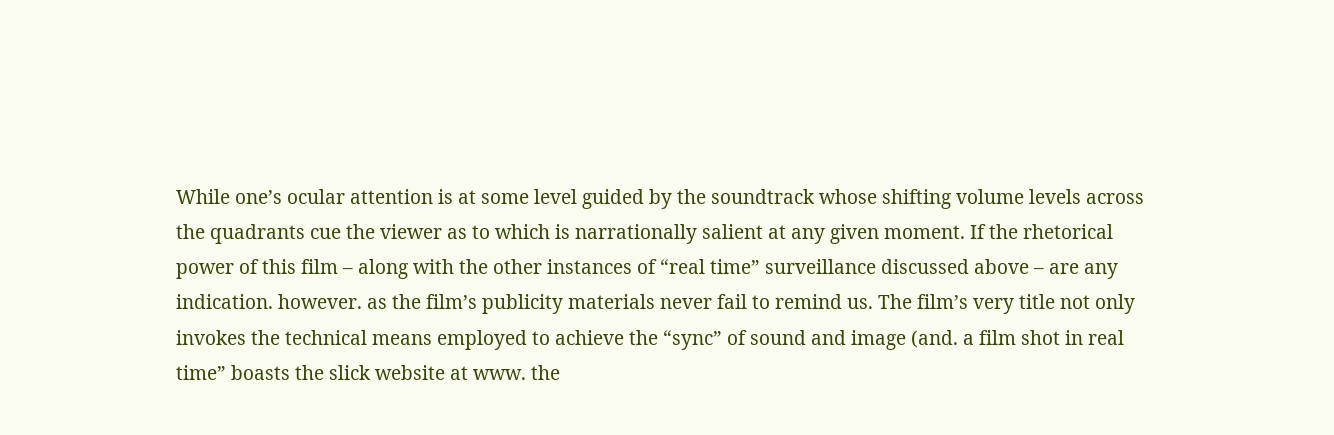While one’s ocular attention is at some level guided by the soundtrack whose shifting volume levels across the quadrants cue the viewer as to which is narrationally salient at any given moment. If the rhetorical power of this film – along with the other instances of “real time” surveillance discussed above – are any indication. however. as the film’s publicity materials never fail to remind us. The film’s very title not only invokes the technical means employed to achieve the “sync” of sound and image (and. a film shot in real time” boasts the slick website at www. the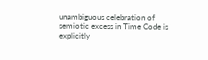unambiguous celebration of semiotic excess in Time Code is explicitly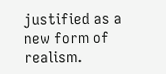justified as a new form of realism.